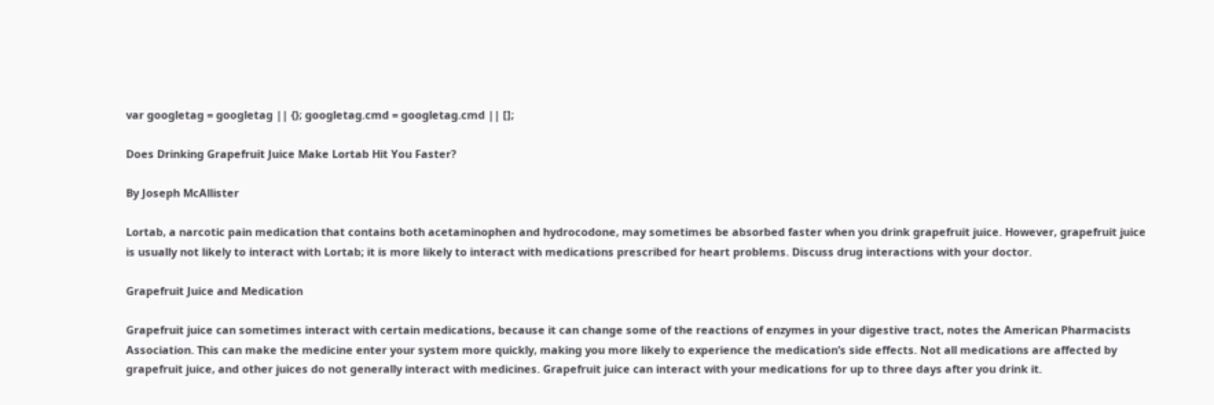var googletag = googletag || {}; googletag.cmd = googletag.cmd || [];

Does Drinking Grapefruit Juice Make Lortab Hit You Faster?

By Joseph McAllister

Lortab, a narcotic pain medication that contains both acetaminophen and hydrocodone, may sometimes be absorbed faster when you drink grapefruit juice. However, grapefruit juice is usually not likely to interact with Lortab; it is more likely to interact with medications prescribed for heart problems. Discuss drug interactions with your doctor.

Grapefruit Juice and Medication

Grapefruit juice can sometimes interact with certain medications, because it can change some of the reactions of enzymes in your digestive tract, notes the American Pharmacists Association. This can make the medicine enter your system more quickly, making you more likely to experience the medication’s side effects. Not all medications are affected by grapefruit juice, and other juices do not generally interact with medicines. Grapefruit juice can interact with your medications for up to three days after you drink it.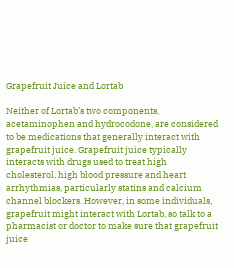Grapefruit Juice and Lortab

Neither of Lortab’s two components, acetaminophen and hydrocodone, are considered to be medications that generally interact with grapefruit juice. Grapefruit juice typically interacts with drugs used to treat high cholesterol, high blood pressure and heart arrhythmias, particularly statins and calcium channel blockers. However, in some individuals, grapefruit might interact with Lortab, so talk to a pharmacist or doctor to make sure that grapefruit juice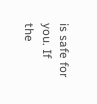is safe for you. If the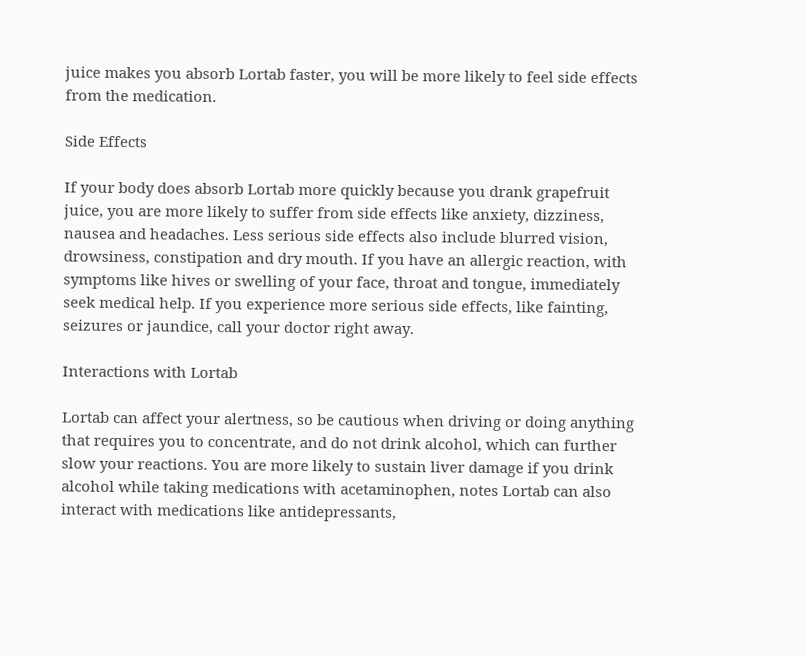juice makes you absorb Lortab faster, you will be more likely to feel side effects from the medication.

Side Effects

If your body does absorb Lortab more quickly because you drank grapefruit juice, you are more likely to suffer from side effects like anxiety, dizziness, nausea and headaches. Less serious side effects also include blurred vision, drowsiness, constipation and dry mouth. If you have an allergic reaction, with symptoms like hives or swelling of your face, throat and tongue, immediately seek medical help. If you experience more serious side effects, like fainting, seizures or jaundice, call your doctor right away.

Interactions with Lortab

Lortab can affect your alertness, so be cautious when driving or doing anything that requires you to concentrate, and do not drink alcohol, which can further slow your reactions. You are more likely to sustain liver damage if you drink alcohol while taking medications with acetaminophen, notes Lortab can also interact with medications like antidepressants,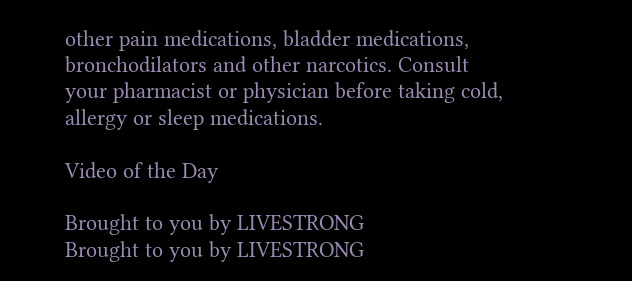other pain medications, bladder medications, bronchodilators and other narcotics. Consult your pharmacist or physician before taking cold, allergy or sleep medications.

Video of the Day

Brought to you by LIVESTRONG
Brought to you by LIVESTRONG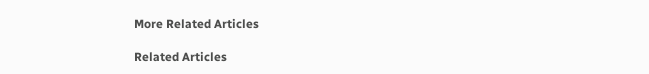More Related Articles

Related Articles